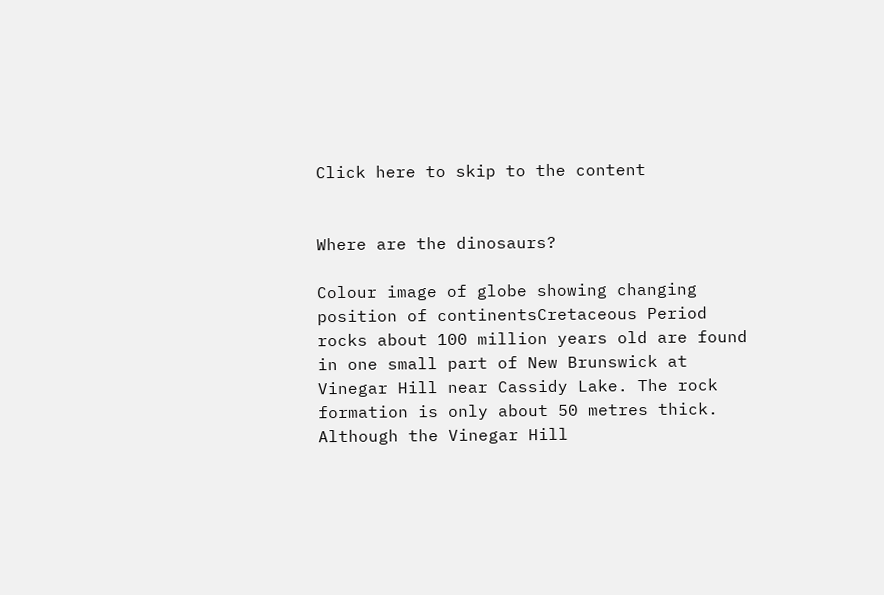Click here to skip to the content


Where are the dinosaurs?

Colour image of globe showing changing position of continentsCretaceous Period rocks about 100 million years old are found in one small part of New Brunswick at Vinegar Hill near Cassidy Lake. The rock formation is only about 50 metres thick. Although the Vinegar Hill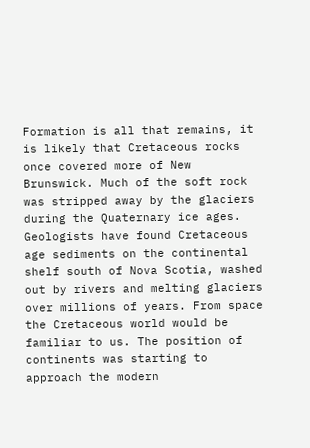Formation is all that remains, it is likely that Cretaceous rocks once covered more of New Brunswick. Much of the soft rock was stripped away by the glaciers during the Quaternary ice ages. Geologists have found Cretaceous age sediments on the continental shelf south of Nova Scotia, washed out by rivers and melting glaciers over millions of years. From space the Cretaceous world would be familiar to us. The position of continents was starting to approach the modern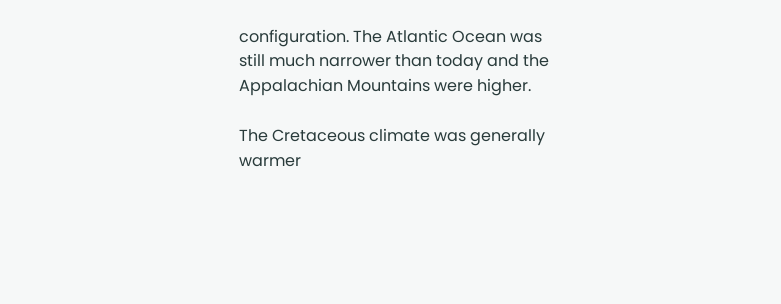configuration. The Atlantic Ocean was still much narrower than today and the Appalachian Mountains were higher.

The Cretaceous climate was generally warmer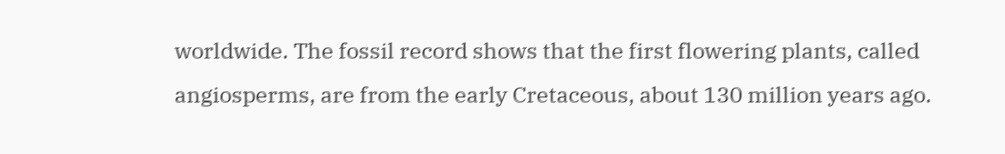worldwide. The fossil record shows that the first flowering plants, called angiosperms, are from the early Cretaceous, about 130 million years ago.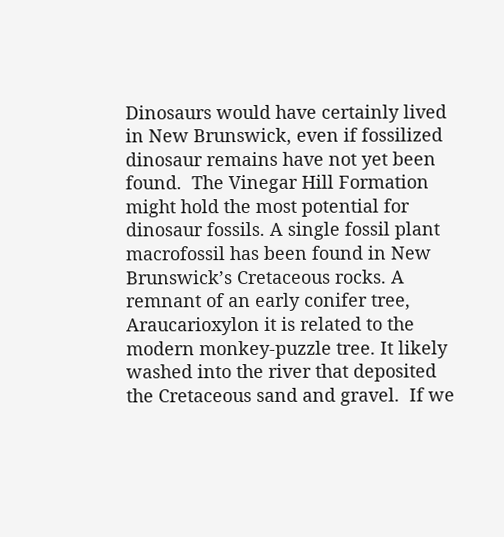Dinosaurs would have certainly lived in New Brunswick, even if fossilized dinosaur remains have not yet been found.  The Vinegar Hill Formation might hold the most potential for dinosaur fossils. A single fossil plant macrofossil has been found in New Brunswick’s Cretaceous rocks. A remnant of an early conifer tree, Araucarioxylon it is related to the modern monkey-puzzle tree. It likely washed into the river that deposited the Cretaceous sand and gravel.  If we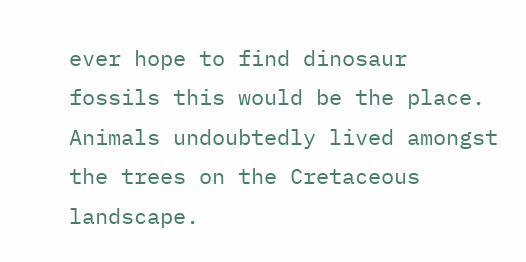ever hope to find dinosaur fossils this would be the place. Animals undoubtedly lived amongst the trees on the Cretaceous landscape.